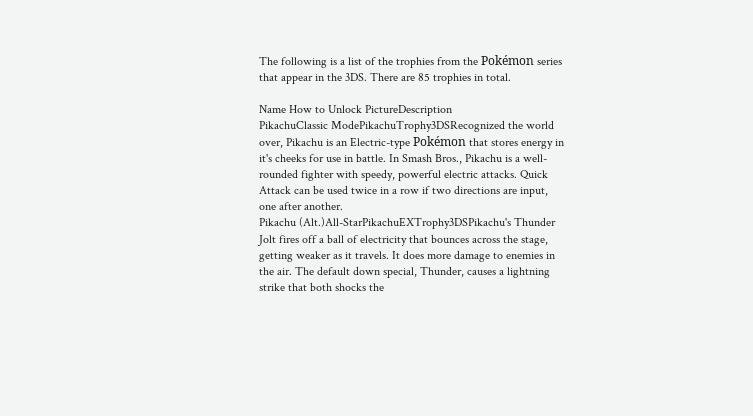The following is a list of the trophies from the Pokémon series that appear in the 3DS. There are 85 trophies in total.

Name How to Unlock PictureDescription
PikachuClassic ModePikachuTrophy3DSRecognized the world over, Pikachu is an Electric-type Pokémon that stores energy in it's cheeks for use in battle. In Smash Bros., Pikachu is a well-rounded fighter with speedy, powerful electric attacks. Quick Attack can be used twice in a row if two directions are input, one after another.
Pikachu (Alt.)All-StarPikachuEXTrophy3DSPikachu's Thunder Jolt fires off a ball of electricity that bounces across the stage, getting weaker as it travels. It does more damage to enemies in the air. The default down special, Thunder, causes a lightning strike that both shocks the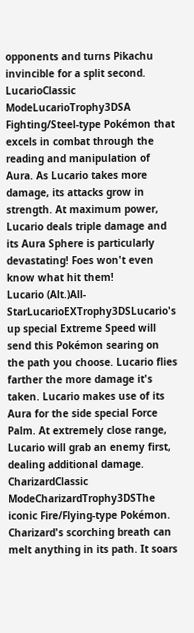opponents and turns Pikachu invincible for a split second.
LucarioClassic ModeLucarioTrophy3DSA Fighting/Steel-type Pokémon that excels in combat through the reading and manipulation of Aura. As Lucario takes more damage, its attacks grow in strength. At maximum power, Lucario deals triple damage and its Aura Sphere is particularly devastating! Foes won't even know what hit them!
Lucario (Alt.)All-StarLucarioEXTrophy3DSLucario's up special Extreme Speed will send this Pokémon searing on the path you choose. Lucario flies farther the more damage it's taken. Lucario makes use of its Aura for the side special Force Palm. At extremely close range, Lucario will grab an enemy first, dealing additional damage.
CharizardClassic ModeCharizardTrophy3DSThe iconic Fire/Flying-type Pokémon. Charizard's scorching breath can melt anything in its path. It soars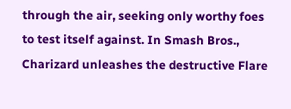through the air, seeking only worthy foes to test itself against. In Smash Bros., Charizard unleashes the destructive Flare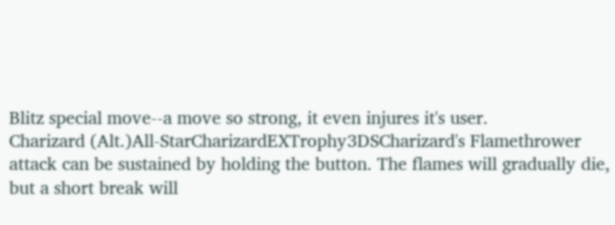Blitz special move--a move so strong, it even injures it's user.
Charizard (Alt.)All-StarCharizardEXTrophy3DSCharizard's Flamethrower attack can be sustained by holding the button. The flames will gradually die, but a short break will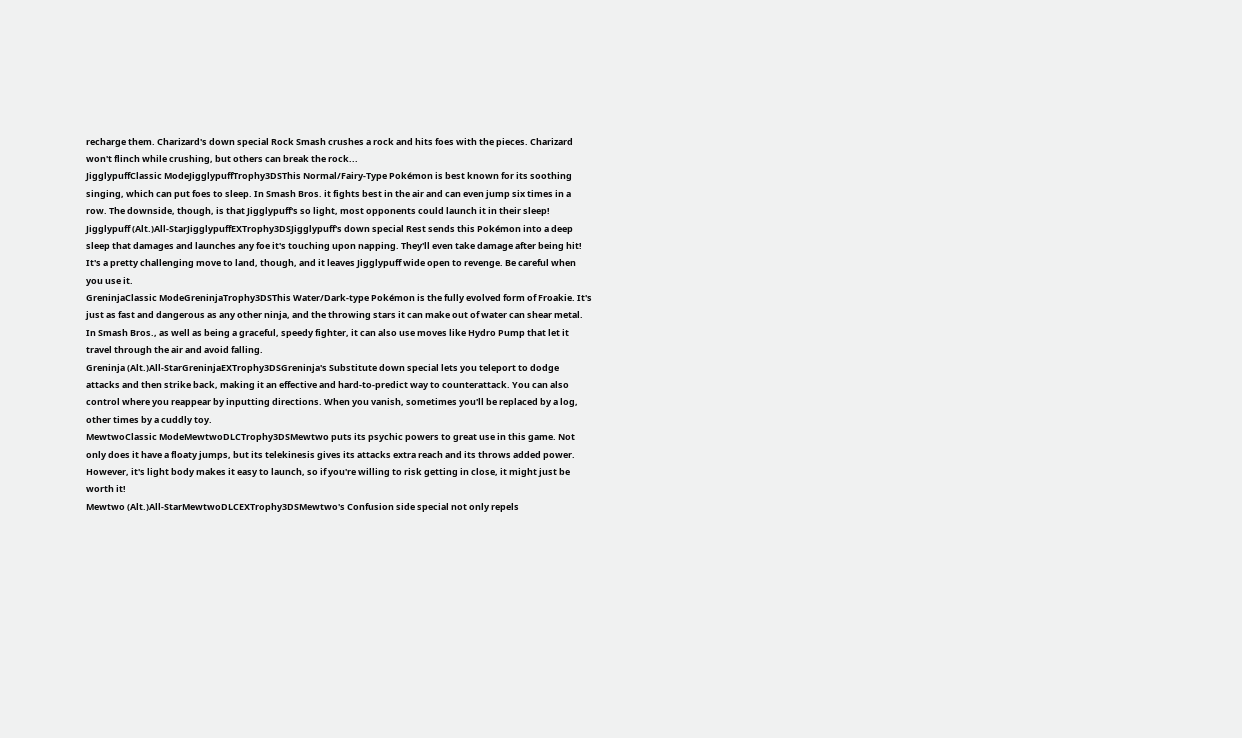recharge them. Charizard's down special Rock Smash crushes a rock and hits foes with the pieces. Charizard won't flinch while crushing, but others can break the rock...
JigglypuffClassic ModeJigglypuffTrophy3DSThis Normal/Fairy-Type Pokémon is best known for its soothing singing, which can put foes to sleep. In Smash Bros. it fights best in the air and can even jump six times in a row. The downside, though, is that Jigglypuff's so light, most opponents could launch it in their sleep!
Jigglypuff (Alt.)All-StarJigglypuffEXTrophy3DSJigglypuff's down special Rest sends this Pokémon into a deep sleep that damages and launches any foe it's touching upon napping. They'll even take damage after being hit! It's a pretty challenging move to land, though, and it leaves Jigglypuff wide open to revenge. Be careful when you use it.
GreninjaClassic ModeGreninjaTrophy3DSThis Water/Dark-type Pokémon is the fully evolved form of Froakie. It's just as fast and dangerous as any other ninja, and the throwing stars it can make out of water can shear metal. In Smash Bros., as well as being a graceful, speedy fighter, it can also use moves like Hydro Pump that let it travel through the air and avoid falling.
Greninja (Alt.)All-StarGreninjaEXTrophy3DSGreninja's Substitute down special lets you teleport to dodge attacks and then strike back, making it an effective and hard-to-predict way to counterattack. You can also control where you reappear by inputting directions. When you vanish, sometimes you'll be replaced by a log, other times by a cuddly toy.
MewtwoClassic ModeMewtwoDLCTrophy3DSMewtwo puts its psychic powers to great use in this game. Not only does it have a floaty jumps, but its telekinesis gives its attacks extra reach and its throws added power. However, it's light body makes it easy to launch, so if you're willing to risk getting in close, it might just be worth it!
Mewtwo (Alt.)All-StarMewtwoDLCEXTrophy3DSMewtwo's Confusion side special not only repels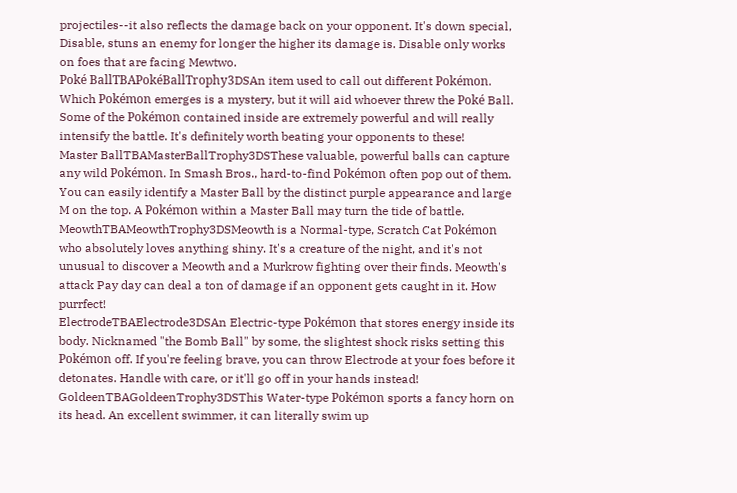projectiles--it also reflects the damage back on your opponent. It's down special, Disable, stuns an enemy for longer the higher its damage is. Disable only works on foes that are facing Mewtwo.
Poké BallTBAPokéBallTrophy3DSAn item used to call out different Pokémon. Which Pokémon emerges is a mystery, but it will aid whoever threw the Poké Ball. Some of the Pokémon contained inside are extremely powerful and will really intensify the battle. It's definitely worth beating your opponents to these!
Master BallTBAMasterBallTrophy3DSThese valuable, powerful balls can capture any wild Pokémon. In Smash Bros., hard-to-find Pokémon often pop out of them. You can easily identify a Master Ball by the distinct purple appearance and large M on the top. A Pokémon within a Master Ball may turn the tide of battle.
MeowthTBAMeowthTrophy3DSMeowth is a Normal-type, Scratch Cat Pokémon who absolutely loves anything shiny. It's a creature of the night, and it's not unusual to discover a Meowth and a Murkrow fighting over their finds. Meowth's attack Pay day can deal a ton of damage if an opponent gets caught in it. How purrfect!
ElectrodeTBAElectrode3DSAn Electric-type Pokémon that stores energy inside its body. Nicknamed "the Bomb Ball" by some, the slightest shock risks setting this Pokémon off. If you're feeling brave, you can throw Electrode at your foes before it detonates. Handle with care, or it'll go off in your hands instead!
GoldeenTBAGoldeenTrophy3DSThis Water-type Pokémon sports a fancy horn on its head. An excellent swimmer, it can literally swim up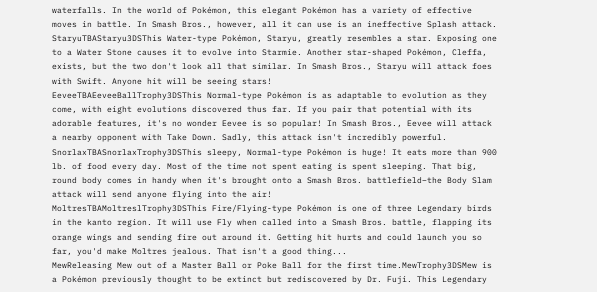waterfalls. In the world of Pokémon, this elegant Pokémon has a variety of effective moves in battle. In Smash Bros., however, all it can use is an ineffective Splash attack.
StaryuTBAStaryu3DSThis Water-type Pokémon, Staryu, greatly resembles a star. Exposing one to a Water Stone causes it to evolve into Starmie. Another star-shaped Pokémon, Cleffa, exists, but the two don't look all that similar. In Smash Bros., Staryu will attack foes with Swift. Anyone hit will be seeing stars!
EeveeTBAEeveeBallTrophy3DSThis Normal-type Pokémon is as adaptable to evolution as they come, with eight evolutions discovered thus far. If you pair that potential with its adorable features, it's no wonder Eevee is so popular! In Smash Bros., Eevee will attack a nearby opponent with Take Down. Sadly, this attack isn't incredibly powerful.
SnorlaxTBASnorlaxTrophy3DSThis sleepy, Normal-type Pokémon is huge! It eats more than 900 lb. of food every day. Most of the time not spent eating is spent sleeping. That big, round body comes in handy when it's brought onto a Smash Bros. battlefield–the Body Slam attack will send anyone flying into the air!
MoltresTBAMoltreslTrophy3DSThis Fire/Flying-type Pokémon is one of three Legendary birds in the kanto region. It will use Fly when called into a Smash Bros. battle, flapping its orange wings and sending fire out around it. Getting hit hurts and could launch you so far, you'd make Moltres jealous. That isn't a good thing...
MewReleasing Mew out of a Master Ball or Poke Ball for the first time.MewTrophy3DSMew is a Pokémon previously thought to be extinct but rediscovered by Dr. Fuji. This Legendary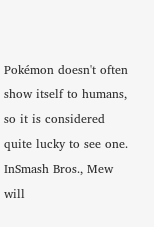Pokémon doesn't often show itself to humans, so it is considered quite lucky to see one. InSmash Bros., Mew will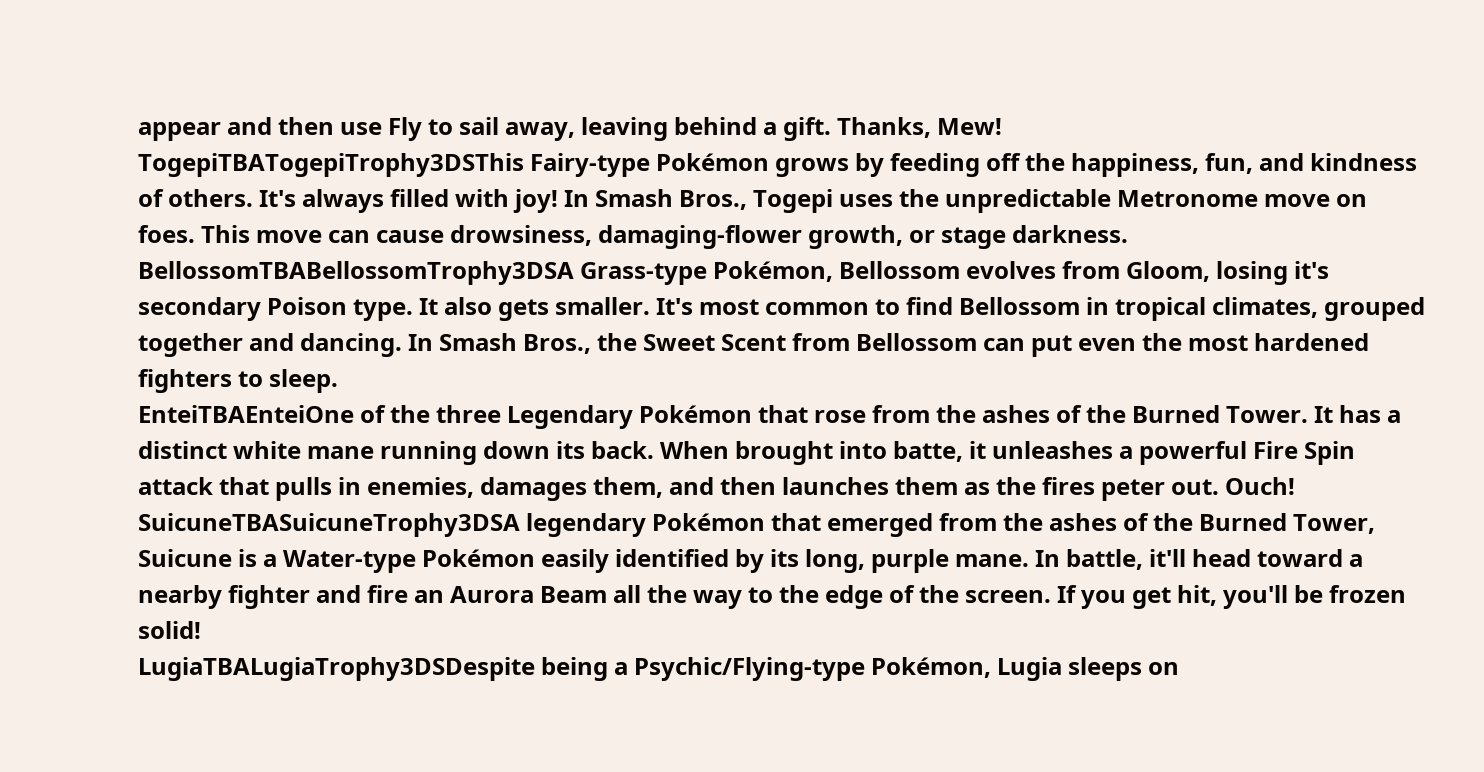appear and then use Fly to sail away, leaving behind a gift. Thanks, Mew!
TogepiTBATogepiTrophy3DSThis Fairy-type Pokémon grows by feeding off the happiness, fun, and kindness of others. It's always filled with joy! In Smash Bros., Togepi uses the unpredictable Metronome move on foes. This move can cause drowsiness, damaging-flower growth, or stage darkness.
BellossomTBABellossomTrophy3DSA Grass-type Pokémon, Bellossom evolves from Gloom, losing it's secondary Poison type. It also gets smaller. It's most common to find Bellossom in tropical climates, grouped together and dancing. In Smash Bros., the Sweet Scent from Bellossom can put even the most hardened fighters to sleep.
EnteiTBAEnteiOne of the three Legendary Pokémon that rose from the ashes of the Burned Tower. It has a distinct white mane running down its back. When brought into batte, it unleashes a powerful Fire Spin attack that pulls in enemies, damages them, and then launches them as the fires peter out. Ouch!
SuicuneTBASuicuneTrophy3DSA legendary Pokémon that emerged from the ashes of the Burned Tower, Suicune is a Water-type Pokémon easily identified by its long, purple mane. In battle, it'll head toward a nearby fighter and fire an Aurora Beam all the way to the edge of the screen. If you get hit, you'll be frozen solid!
LugiaTBALugiaTrophy3DSDespite being a Psychic/Flying-type Pokémon, Lugia sleeps on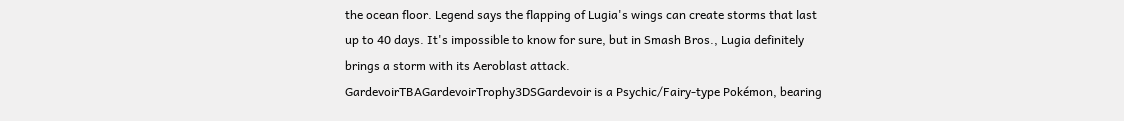the ocean floor. Legend says the flapping of Lugia's wings can create storms that last up to 40 days. It's impossible to know for sure, but in Smash Bros., Lugia definitely brings a storm with its Aeroblast attack.
GardevoirTBAGardevoirTrophy3DSGardevoir is a Psychic/Fairy-type Pokémon, bearing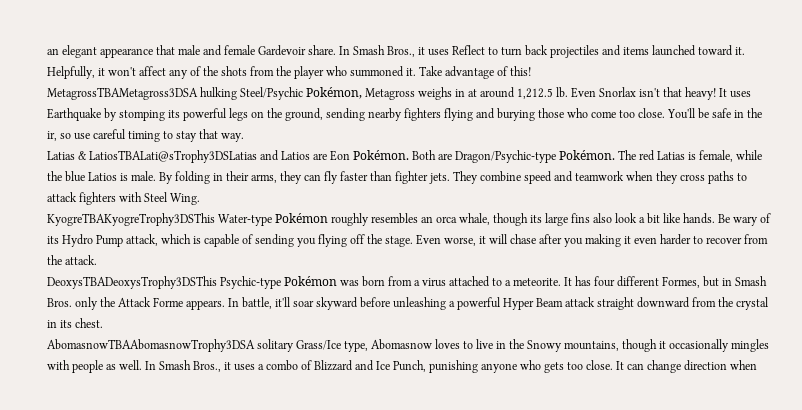an elegant appearance that male and female Gardevoir share. In Smash Bros., it uses Reflect to turn back projectiles and items launched toward it. Helpfully, it won't affect any of the shots from the player who summoned it. Take advantage of this!
MetagrossTBAMetagross3DSA hulking Steel/Psychic Pokémon, Metagross weighs in at around 1,212.5 lb. Even Snorlax isn't that heavy! It uses Earthquake by stomping its powerful legs on the ground, sending nearby fighters flying and burying those who come too close. You'll be safe in the ir, so use careful timing to stay that way.
Latias & LatiosTBALati@sTrophy3DSLatias and Latios are Eon Pokémon. Both are Dragon/Psychic-type Pokémon. The red Latias is female, while the blue Latios is male. By folding in their arms, they can fly faster than fighter jets. They combine speed and teamwork when they cross paths to attack fighters with Steel Wing.
KyogreTBAKyogreTrophy3DSThis Water-type Pokémon roughly resembles an orca whale, though its large fins also look a bit like hands. Be wary of its Hydro Pump attack, which is capable of sending you flying off the stage. Even worse, it will chase after you making it even harder to recover from the attack.
DeoxysTBADeoxysTrophy3DSThis Psychic-type Pokémon was born from a virus attached to a meteorite. It has four different Formes, but in Smash Bros. only the Attack Forme appears. In battle, it'll soar skyward before unleashing a powerful Hyper Beam attack straight downward from the crystal in its chest.
AbomasnowTBAAbomasnowTrophy3DSA solitary Grass/Ice type, Abomasnow loves to live in the Snowy mountains, though it occasionally mingles with people as well. In Smash Bros., it uses a combo of Blizzard and Ice Punch, punishing anyone who gets too close. It can change direction when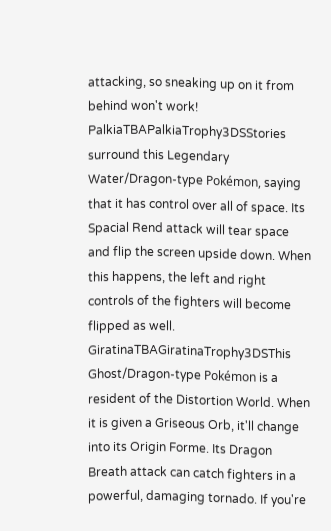attacking, so sneaking up on it from behind won't work!
PalkiaTBAPalkiaTrophy3DSStories surround this Legendary Water/Dragon-type Pokémon, saying that it has control over all of space. Its Spacial Rend attack will tear space and flip the screen upside down. When this happens, the left and right controls of the fighters will become flipped as well.
GiratinaTBAGiratinaTrophy3DSThis Ghost/Dragon-type Pokémon is a resident of the Distortion World. When it is given a Griseous Orb, it'll change into its Origin Forme. Its Dragon Breath attack can catch fighters in a powerful, damaging tornado. If you're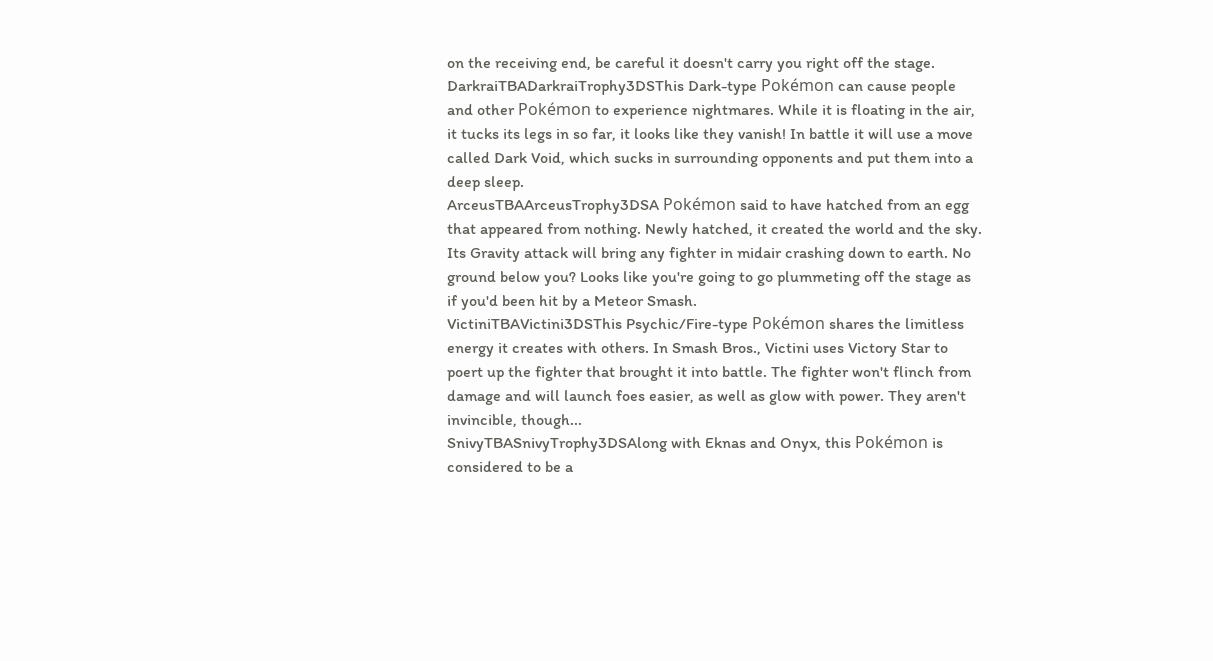on the receiving end, be careful it doesn't carry you right off the stage.
DarkraiTBADarkraiTrophy3DSThis Dark-type Pokémon can cause people and other Pokémon to experience nightmares. While it is floating in the air, it tucks its legs in so far, it looks like they vanish! In battle it will use a move called Dark Void, which sucks in surrounding opponents and put them into a deep sleep.
ArceusTBAArceusTrophy3DSA Pokémon said to have hatched from an egg that appeared from nothing. Newly hatched, it created the world and the sky. Its Gravity attack will bring any fighter in midair crashing down to earth. No ground below you? Looks like you're going to go plummeting off the stage as if you'd been hit by a Meteor Smash.
VictiniTBAVictini3DSThis Psychic/Fire-type Pokémon shares the limitless energy it creates with others. In Smash Bros., Victini uses Victory Star to poert up the fighter that brought it into battle. The fighter won't flinch from damage and will launch foes easier, as well as glow with power. They aren't invincible, though...
SnivyTBASnivyTrophy3DSAlong with Eknas and Onyx, this Pokémon is considered to be a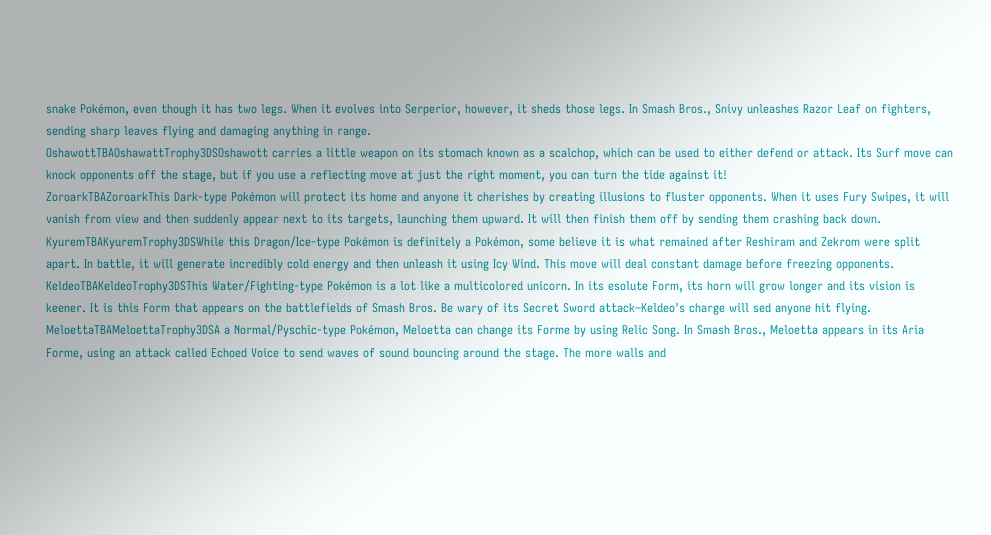snake Pokémon, even though it has two legs. When it evolves into Serperior, however, it sheds those legs. In Smash Bros., Snivy unleashes Razor Leaf on fighters, sending sharp leaves flying and damaging anything in range.
OshawottTBAOshawattTrophy3DSOshawott carries a little weapon on its stomach known as a scalchop, which can be used to either defend or attack. Its Surf move can knock opponents off the stage, but if you use a reflecting move at just the right moment, you can turn the tide against it!
ZoroarkTBAZoroarkThis Dark-type Pokémon will protect its home and anyone it cherishes by creating illusions to fluster opponents. When it uses Fury Swipes, it will vanish from view and then suddenly appear next to its targets, launching them upward. It will then finish them off by sending them crashing back down.
KyuremTBAKyuremTrophy3DSWhile this Dragon/Ice-type Pokémon is definitely a Pokémon, some believe it is what remained after Reshiram and Zekrom were split apart. In battle, it will generate incredibly cold energy and then unleash it using Icy Wind. This move will deal constant damage before freezing opponents.
KeldeoTBAKeldeoTrophy3DSThis Water/Fighting-type Pokémon is a lot like a multicolored unicorn. In its esolute Form, its horn will grow longer and its vision is keener. It is this Form that appears on the battlefields of Smash Bros. Be wary of its Secret Sword attack–Keldeo's charge will sed anyone hit flying.
MeloettaTBAMeloettaTrophy3DSA a Normal/Pyschic-type Pokémon, Meloetta can change its Forme by using Relic Song. In Smash Bros., Meloetta appears in its Aria Forme, using an attack called Echoed Voice to send waves of sound bouncing around the stage. The more walls and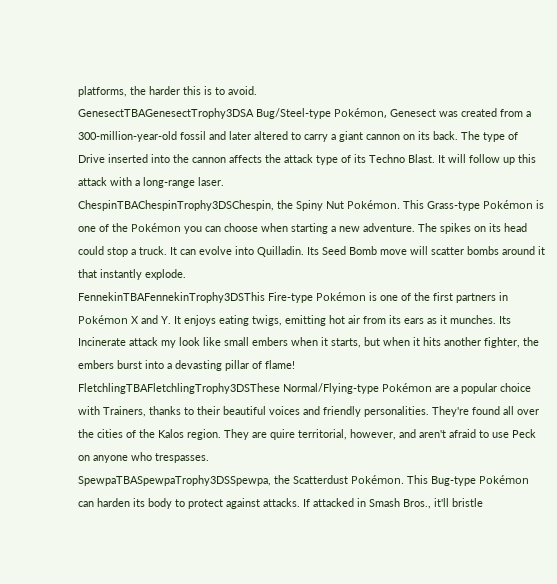platforms, the harder this is to avoid.
GenesectTBAGenesectTrophy3DSA Bug/Steel-type Pokémon, Genesect was created from a 300-million-year-old fossil and later altered to carry a giant cannon on its back. The type of Drive inserted into the cannon affects the attack type of its Techno Blast. It will follow up this attack with a long-range laser.
ChespinTBAChespinTrophy3DSChespin, the Spiny Nut Pokémon. This Grass-type Pokémon is one of the Pokémon you can choose when starting a new adventure. The spikes on its head could stop a truck. It can evolve into Quilladin. Its Seed Bomb move will scatter bombs around it that instantly explode.
FennekinTBAFennekinTrophy3DSThis Fire-type Pokémon is one of the first partners in Pokémon X and Y. It enjoys eating twigs, emitting hot air from its ears as it munches. Its Incinerate attack my look like small embers when it starts, but when it hits another fighter, the embers burst into a devasting pillar of flame!
FletchlingTBAFletchlingTrophy3DSThese Normal/Flying-type Pokémon are a popular choice with Trainers, thanks to their beautiful voices and friendly personalities. They're found all over the cities of the Kalos region. They are quire territorial, however, and aren't afraid to use Peck on anyone who trespasses.
SpewpaTBASpewpaTrophy3DSSpewpa, the Scatterdust Pokémon. This Bug-type Pokémon can harden its body to protect against attacks. If attacked in Smash Bros., it'll bristle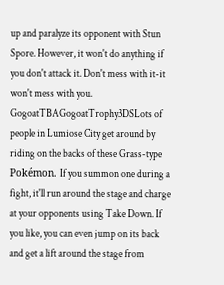up and paralyze its opponent with Stun Spore. However, it won't do anything if you don't attack it. Don't mess with it-it won't mess with you.
GogoatTBAGogoatTrophy3DSLots of people in Lumiose City get around by riding on the backs of these Grass-type Pokémon. If you summon one during a fight, it'll run around the stage and charge at your opponents using Take Down. If you like, you can even jump on its back and get a lift around the stage from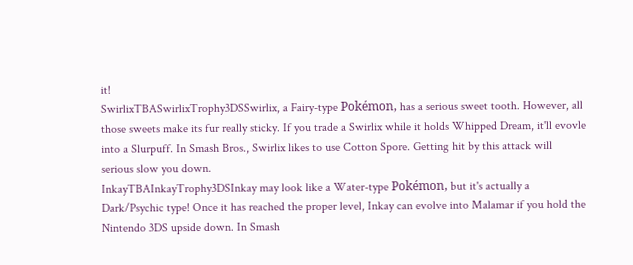it!
SwirlixTBASwirlixTrophy3DSSwirlix, a Fairy-type Pokémon, has a serious sweet tooth. However, all those sweets make its fur really sticky. If you trade a Swirlix while it holds Whipped Dream, it'll evovle into a Slurpuff. In Smash Bros., Swirlix likes to use Cotton Spore. Getting hit by this attack will serious slow you down.
InkayTBAInkayTrophy3DSInkay may look like a Water-type Pokémon, but it's actually a Dark/Psychic type! Once it has reached the proper level, Inkay can evolve into Malamar if you hold the Nintendo 3DS upside down. In Smash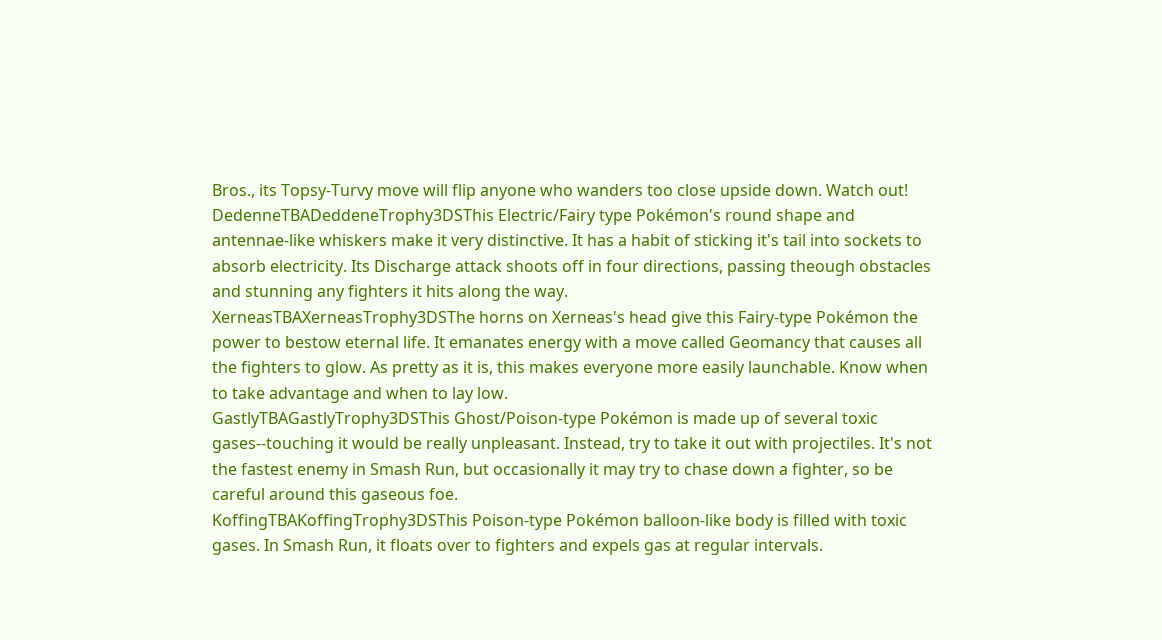Bros., its Topsy-Turvy move will flip anyone who wanders too close upside down. Watch out!
DedenneTBADeddeneTrophy3DSThis Electric/Fairy type Pokémon's round shape and antennae-like whiskers make it very distinctive. It has a habit of sticking it's tail into sockets to absorb electricity. Its Discharge attack shoots off in four directions, passing theough obstacles and stunning any fighters it hits along the way.
XerneasTBAXerneasTrophy3DSThe horns on Xerneas's head give this Fairy-type Pokémon the power to bestow eternal life. It emanates energy with a move called Geomancy that causes all the fighters to glow. As pretty as it is, this makes everyone more easily launchable. Know when to take advantage and when to lay low.
GastlyTBAGastlyTrophy3DSThis Ghost/Poison-type Pokémon is made up of several toxic gases--touching it would be really unpleasant. Instead, try to take it out with projectiles. It's not the fastest enemy in Smash Run, but occasionally it may try to chase down a fighter, so be careful around this gaseous foe.
KoffingTBAKoffingTrophy3DSThis Poison-type Pokémon balloon-like body is filled with toxic gases. In Smash Run, it floats over to fighters and expels gas at regular intervals.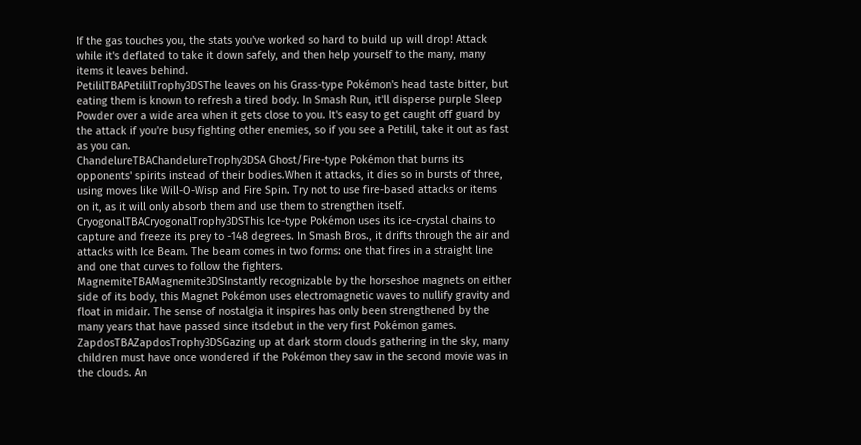If the gas touches you, the stats you've worked so hard to build up will drop! Attack while it's deflated to take it down safely, and then help yourself to the many, many items it leaves behind.
PetililTBAPetililTrophy3DSThe leaves on his Grass-type Pokémon's head taste bitter, but eating them is known to refresh a tired body. In Smash Run, it'll disperse purple Sleep Powder over a wide area when it gets close to you. It's easy to get caught off guard by the attack if you're busy fighting other enemies, so if you see a Petilil, take it out as fast as you can.
ChandelureTBAChandelureTrophy3DSA Ghost/Fire-type Pokémon that burns its opponents' spirits instead of their bodies.When it attacks, it dies so in bursts of three, using moves like Will-O-Wisp and Fire Spin. Try not to use fire-based attacks or items on it, as it will only absorb them and use them to strengthen itself.
CryogonalTBACryogonalTrophy3DSThis Ice-type Pokémon uses its ice-crystal chains to capture and freeze its prey to -148 degrees. In Smash Bros., it drifts through the air and attacks with Ice Beam. The beam comes in two forms: one that fires in a straight line and one that curves to follow the fighters.
MagnemiteTBAMagnemite3DSInstantly recognizable by the horseshoe magnets on either side of its body, this Magnet Pokémon uses electromagnetic waves to nullify gravity and float in midair. The sense of nostalgia it inspires has only been strengthened by the many years that have passed since itsdebut in the very first Pokémon games.
ZapdosTBAZapdosTrophy3DSGazing up at dark storm clouds gathering in the sky, many children must have once wondered if the Pokémon they saw in the second movie was in the clouds. An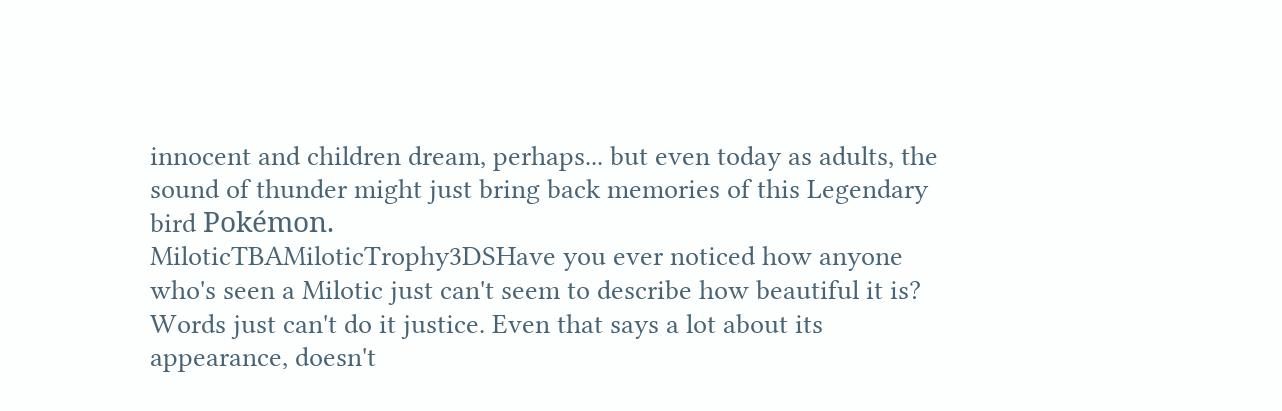innocent and children dream, perhaps... but even today as adults, the sound of thunder might just bring back memories of this Legendary bird Pokémon.
MiloticTBAMiloticTrophy3DSHave you ever noticed how anyone who's seen a Milotic just can't seem to describe how beautiful it is? Words just can't do it justice. Even that says a lot about its appearance, doesn't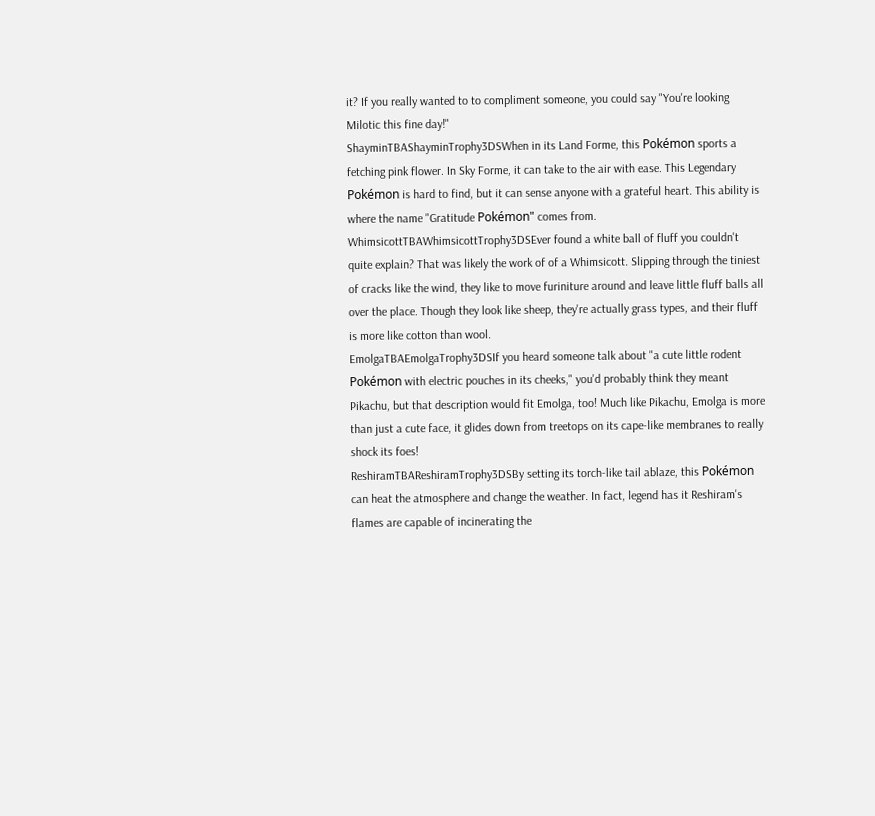it? If you really wanted to to compliment someone, you could say "You're looking Milotic this fine day!"
ShayminTBAShayminTrophy3DSWhen in its Land Forme, this Pokémon sports a fetching pink flower. In Sky Forme, it can take to the air with ease. This Legendary Pokémon is hard to find, but it can sense anyone with a grateful heart. This ability is where the name "Gratitude Pokémon" comes from.
WhimsicottTBAWhimsicottTrophy3DSEver found a white ball of fluff you couldn't quite explain? That was likely the work of of a Whimsicott. Slipping through the tiniest of cracks like the wind, they like to move furiniture around and leave little fluff balls all over the place. Though they look like sheep, they're actually grass types, and their fluff is more like cotton than wool.
EmolgaTBAEmolgaTrophy3DSIf you heard someone talk about "a cute little rodent Pokémon with electric pouches in its cheeks," you'd probably think they meant Pikachu, but that description would fit Emolga, too! Much like Pikachu, Emolga is more than just a cute face, it glides down from treetops on its cape-like membranes to really shock its foes!
ReshiramTBAReshiramTrophy3DSBy setting its torch-like tail ablaze, this Pokémon can heat the atmosphere and change the weather. In fact, legend has it Reshiram's flames are capable of incinerating the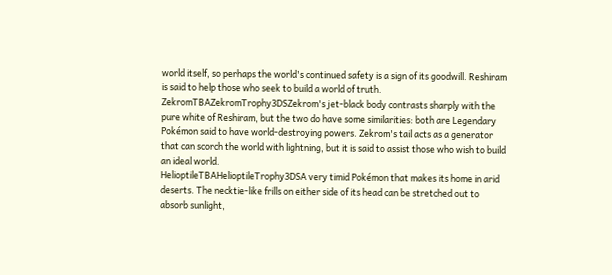world itself, so perhaps the world's continued safety is a sign of its goodwill. Reshiram is said to help those who seek to build a world of truth.
ZekromTBAZekromTrophy3DSZekrom's jet-black body contrasts sharply with the pure white of Reshiram, but the two do have some similarities: both are Legendary Pokémon said to have world-destroying powers. Zekrom's tail acts as a generator that can scorch the world with lightning, but it is said to assist those who wish to build an ideal world.
HelioptileTBAHelioptileTrophy3DSA very timid Pokémon that makes its home in arid deserts. The necktie-like frills on either side of its head can be stretched out to absorb sunlight,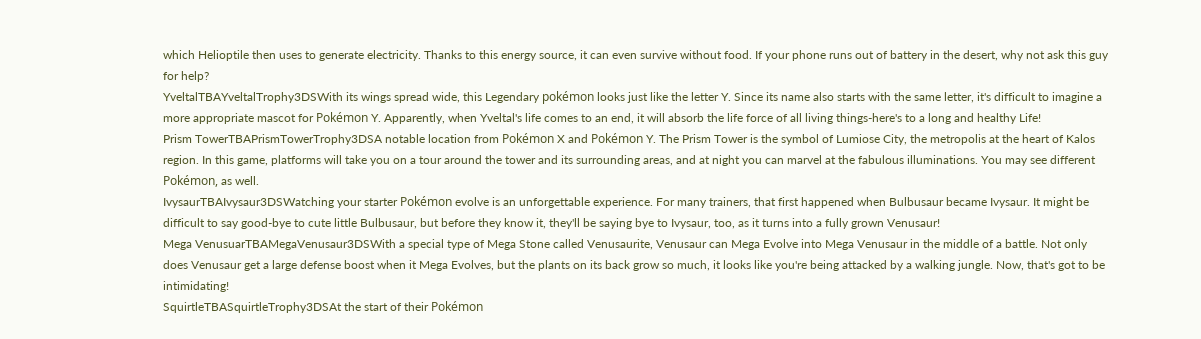which Helioptile then uses to generate electricity. Thanks to this energy source, it can even survive without food. If your phone runs out of battery in the desert, why not ask this guy for help?
YveltalTBAYveltalTrophy3DSWith its wings spread wide, this Legendary pokémon looks just like the letter Y. Since its name also starts with the same letter, it's difficult to imagine a more appropriate mascot for Pokémon Y. Apparently, when Yveltal's life comes to an end, it will absorb the life force of all living things-here's to a long and healthy Life!
Prism TowerTBAPrismTowerTrophy3DSA notable location from Pokémon X and Pokémon Y. The Prism Tower is the symbol of Lumiose City, the metropolis at the heart of Kalos region. In this game, platforms will take you on a tour around the tower and its surrounding areas, and at night you can marvel at the fabulous illuminations. You may see different Pokémon, as well.
IvysaurTBAIvysaur3DSWatching your starter Pokémon evolve is an unforgettable experience. For many trainers, that first happened when Bulbusaur became Ivysaur. It might be difficult to say good-bye to cute little Bulbusaur, but before they know it, they'll be saying bye to Ivysaur, too, as it turns into a fully grown Venusaur!
Mega VenusuarTBAMegaVenusaur3DSWith a special type of Mega Stone called Venusaurite, Venusaur can Mega Evolve into Mega Venusaur in the middle of a battle. Not only does Venusaur get a large defense boost when it Mega Evolves, but the plants on its back grow so much, it looks like you're being attacked by a walking jungle. Now, that's got to be intimidating!
SquirtleTBASquirtleTrophy3DSAt the start of their Pokémon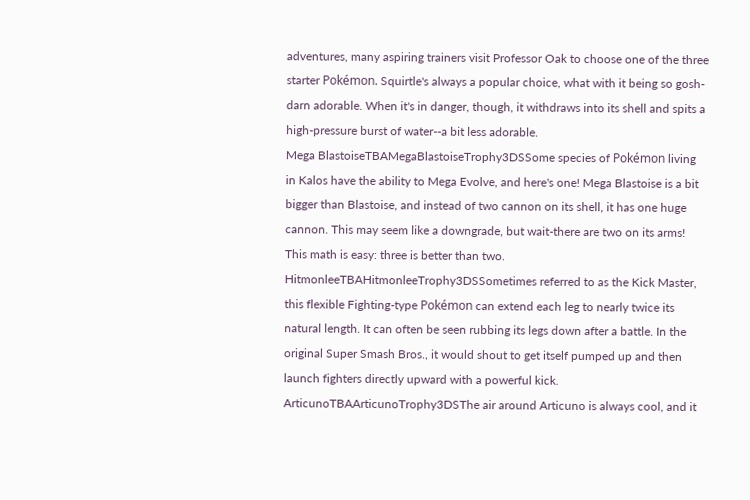adventures, many aspiring trainers visit Professor Oak to choose one of the three starter Pokémon. Squirtle's always a popular choice, what with it being so gosh-darn adorable. When it's in danger, though, it withdraws into its shell and spits a high-pressure burst of water--a bit less adorable.
Mega BlastoiseTBAMegaBlastoiseTrophy3DSSome species of Pokémon living in Kalos have the ability to Mega Evolve, and here's one! Mega Blastoise is a bit bigger than Blastoise, and instead of two cannon on its shell, it has one huge cannon. This may seem like a downgrade, but wait-there are two on its arms! This math is easy: three is better than two.
HitmonleeTBAHitmonleeTrophy3DSSometimes referred to as the Kick Master, this flexible Fighting-type Pokémon can extend each leg to nearly twice its natural length. It can often be seen rubbing its legs down after a battle. In the original Super Smash Bros., it would shout to get itself pumped up and then launch fighters directly upward with a powerful kick.
ArticunoTBAArticunoTrophy3DSThe air around Articuno is always cool, and it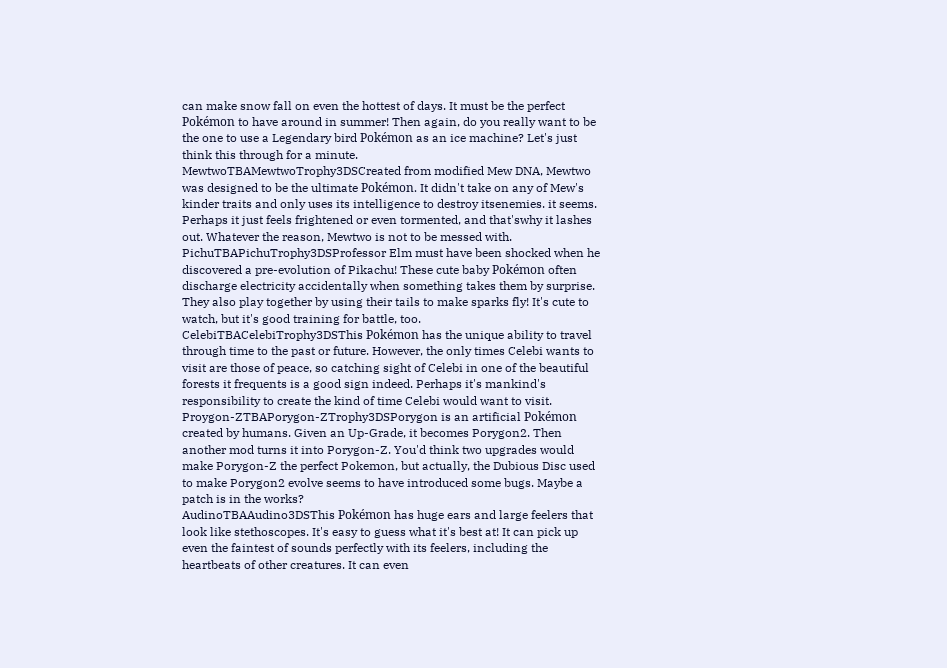can make snow fall on even the hottest of days. It must be the perfect Pokémon to have around in summer! Then again, do you really want to be the one to use a Legendary bird Pokémon as an ice machine? Let's just think this through for a minute.
MewtwoTBAMewtwoTrophy3DSCreated from modified Mew DNA, Mewtwo was designed to be the ultimate Pokémon. It didn't take on any of Mew's kinder traits and only uses its intelligence to destroy itsenemies. it seems. Perhaps it just feels frightened or even tormented, and that'swhy it lashes out. Whatever the reason, Mewtwo is not to be messed with.
PichuTBAPichuTrophy3DSProfessor Elm must have been shocked when he discovered a pre-evolution of Pikachu! These cute baby Pokémon often discharge electricity accidentally when something takes them by surprise. They also play together by using their tails to make sparks fly! It's cute to watch, but it's good training for battle, too.
CelebiTBACelebiTrophy3DSThis Pokémon has the unique ability to travel through time to the past or future. However, the only times Celebi wants to visit are those of peace, so catching sight of Celebi in one of the beautiful forests it frequents is a good sign indeed. Perhaps it's mankind's responsibility to create the kind of time Celebi would want to visit.
Proygon-ZTBAPorygon-ZTrophy3DSPorygon is an artificial Pokémon created by humans. Given an Up-Grade, it becomes Porygon2. Then another mod turns it into Porygon-Z. You'd think two upgrades would make Porygon-Z the perfect Pokemon, but actually, the Dubious Disc used to make Porygon2 evolve seems to have introduced some bugs. Maybe a patch is in the works?
AudinoTBAAudino3DSThis Pokémon has huge ears and large feelers that look like stethoscopes. It's easy to guess what it's best at! It can pick up even the faintest of sounds perfectly with its feelers, including the heartbeats of other creatures. It can even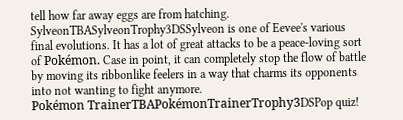tell how far away eggs are from hatching.
SylveonTBASylveonTrophy3DSSylveon is one of Eevee's various final evolutions. It has a lot of great attacks to be a peace-loving sort of Pokémon. Case in point, it can completely stop the flow of battle by moving its ribbonlike feelers in a way that charms its opponents into not wanting to fight anymore.
Pokémon TrainerTBAPokémonTrainerTrophy3DSPop quiz!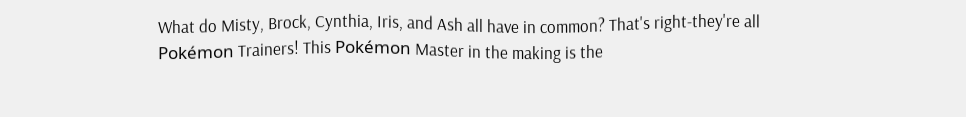What do Misty, Brock, Cynthia, Iris, and Ash all have in common? That's right-they're all Pokémon Trainers! This Pokémon Master in the making is the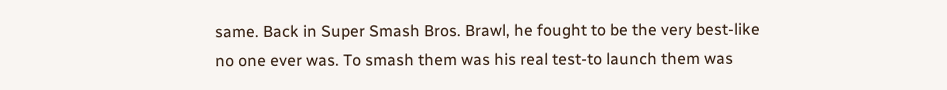same. Back in Super Smash Bros. Brawl, he fought to be the very best-like no one ever was. To smash them was his real test-to launch them was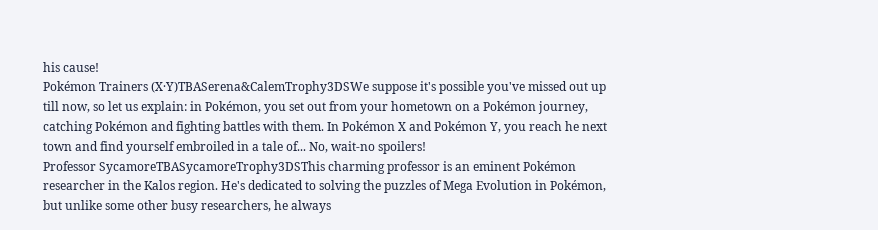his cause!
Pokémon Trainers (X·Y)TBASerena&CalemTrophy3DSWe suppose it's possible you've missed out up till now, so let us explain: in Pokémon, you set out from your hometown on a Pokémon journey, catching Pokémon and fighting battles with them. In Pokémon X and Pokémon Y, you reach he next town and find yourself embroiled in a tale of... No, wait-no spoilers!
Professor SycamoreTBASycamoreTrophy3DSThis charming professor is an eminent Pokémon researcher in the Kalos region. He's dedicated to solving the puzzles of Mega Evolution in Pokémon, but unlike some other busy researchers, he always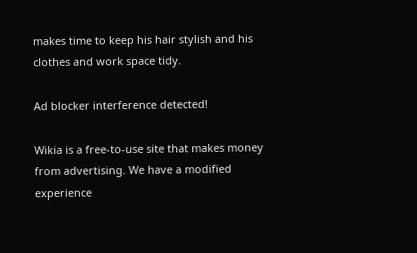makes time to keep his hair stylish and his clothes and work space tidy.

Ad blocker interference detected!

Wikia is a free-to-use site that makes money from advertising. We have a modified experience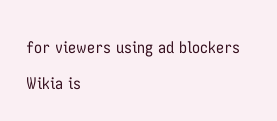for viewers using ad blockers

Wikia is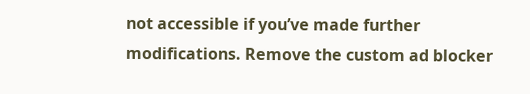not accessible if you’ve made further modifications. Remove the custom ad blocker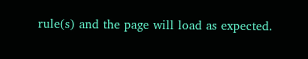rule(s) and the page will load as expected.